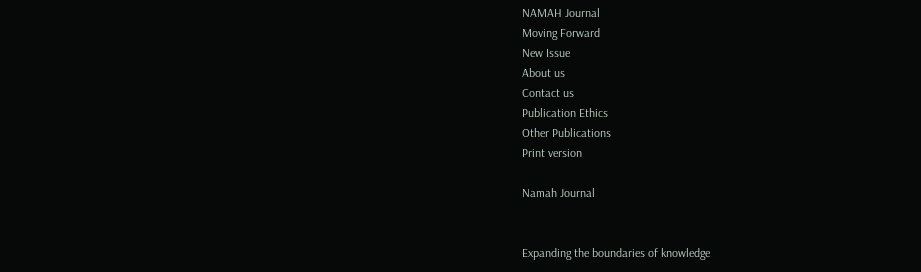NAMAH Journal
Moving Forward
New Issue
About us
Contact us
Publication Ethics
Other Publications
Print version

Namah Journal


Expanding the boundaries of knowledge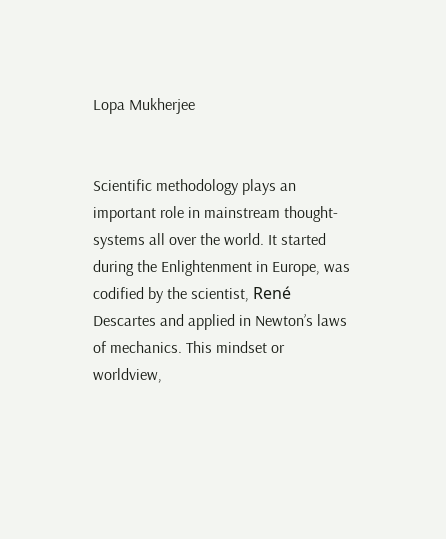Lopa Mukherjee


Scientific methodology plays an important role in mainstream thought-systems all over the world. It started during the Enlightenment in Europe, was codified by the scientist, René Descartes and applied in Newton’s laws of mechanics. This mindset or worldview,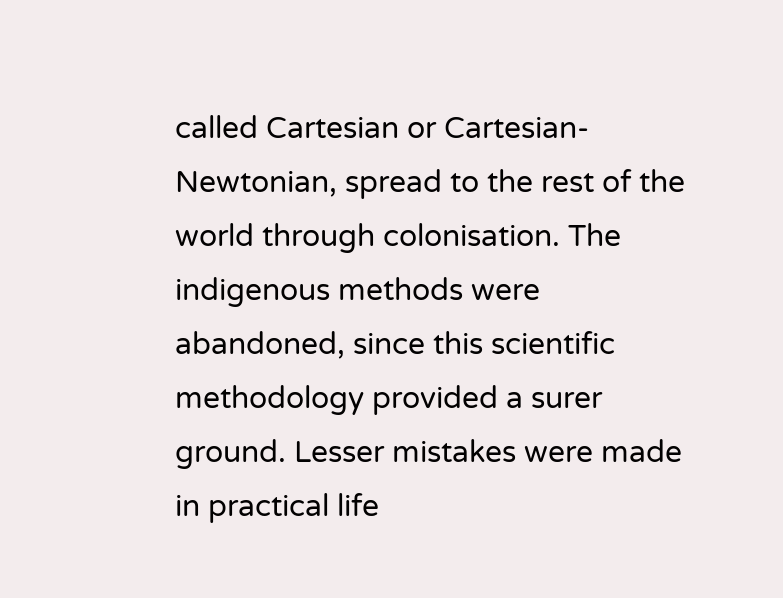called Cartesian or Cartesian-Newtonian, spread to the rest of the world through colonisation. The indigenous methods were abandoned, since this scientific methodology provided a surer ground. Lesser mistakes were made in practical life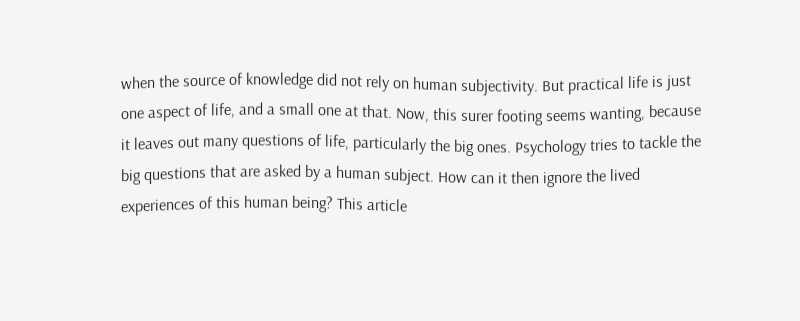when the source of knowledge did not rely on human subjectivity. But practical life is just one aspect of life, and a small one at that. Now, this surer footing seems wanting, because it leaves out many questions of life, particularly the big ones. Psychology tries to tackle the big questions that are asked by a human subject. How can it then ignore the lived experiences of this human being? This article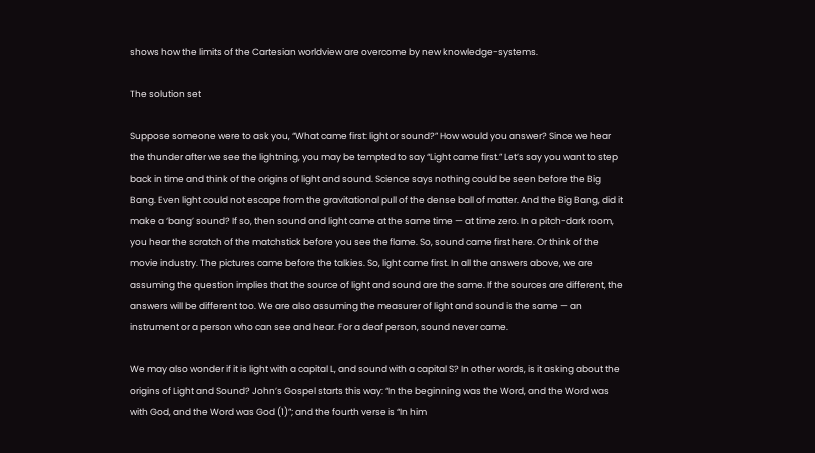shows how the limits of the Cartesian worldview are overcome by new knowledge-systems.

The solution set

Suppose someone were to ask you, “What came first: light or sound?” How would you answer? Since we hear the thunder after we see the lightning, you may be tempted to say “Light came first.” Let’s say you want to step back in time and think of the origins of light and sound. Science says nothing could be seen before the Big Bang. Even light could not escape from the gravitational pull of the dense ball of matter. And the Big Bang, did it make a ‘bang’ sound? If so, then sound and light came at the same time — at time zero. In a pitch-dark room, you hear the scratch of the matchstick before you see the flame. So, sound came first here. Or think of the movie industry. The pictures came before the talkies. So, light came first. In all the answers above, we are assuming the question implies that the source of light and sound are the same. If the sources are different, the answers will be different too. We are also assuming the measurer of light and sound is the same — an instrument or a person who can see and hear. For a deaf person, sound never came.

We may also wonder if it is light with a capital L, and sound with a capital S? In other words, is it asking about the origins of Light and Sound? John’s Gospel starts this way: “In the beginning was the Word, and the Word was with God, and the Word was God (1)”; and the fourth verse is “In him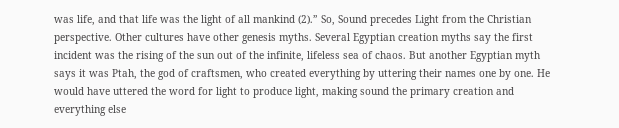was life, and that life was the light of all mankind (2).” So, Sound precedes Light from the Christian perspective. Other cultures have other genesis myths. Several Egyptian creation myths say the first incident was the rising of the sun out of the infinite, lifeless sea of chaos. But another Egyptian myth says it was Ptah, the god of craftsmen, who created everything by uttering their names one by one. He would have uttered the word for light to produce light, making sound the primary creation and everything else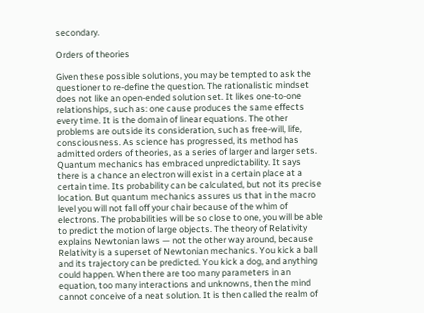secondary.

Orders of theories

Given these possible solutions, you may be tempted to ask the questioner to re-define the question. The rationalistic mindset does not like an open-ended solution set. It likes one-to-one relationships, such as: one cause produces the same effects every time. It is the domain of linear equations. The other problems are outside its consideration, such as free-will, life, consciousness. As science has progressed, its method has admitted orders of theories, as a series of larger and larger sets. Quantum mechanics has embraced unpredictability. It says there is a chance an electron will exist in a certain place at a certain time. Its probability can be calculated, but not its precise location. But quantum mechanics assures us that in the macro level you will not fall off your chair because of the whim of electrons. The probabilities will be so close to one, you will be able to predict the motion of large objects. The theory of Relativity explains Newtonian laws — not the other way around, because Relativity is a superset of Newtonian mechanics. You kick a ball and its trajectory can be predicted. You kick a dog, and anything could happen. When there are too many parameters in an equation, too many interactions and unknowns, then the mind cannot conceive of a neat solution. It is then called the realm of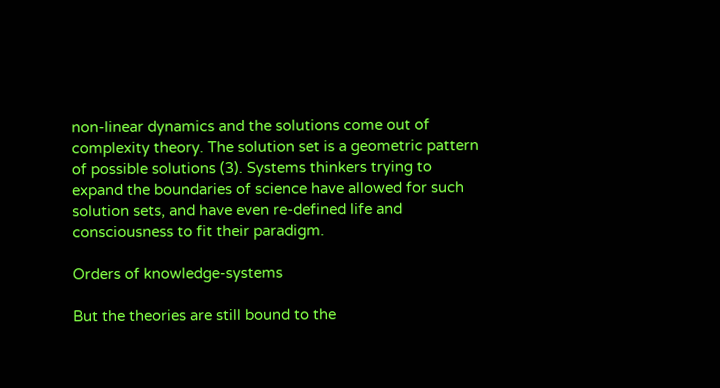non-linear dynamics and the solutions come out of complexity theory. The solution set is a geometric pattern of possible solutions (3). Systems thinkers trying to expand the boundaries of science have allowed for such solution sets, and have even re-defined life and consciousness to fit their paradigm.

Orders of knowledge-systems

But the theories are still bound to the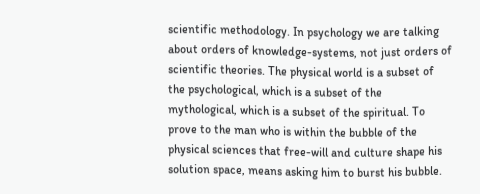scientific methodology. In psychology we are talking about orders of knowledge-systems, not just orders of scientific theories. The physical world is a subset of the psychological, which is a subset of the mythological, which is a subset of the spiritual. To prove to the man who is within the bubble of the physical sciences that free-will and culture shape his solution space, means asking him to burst his bubble.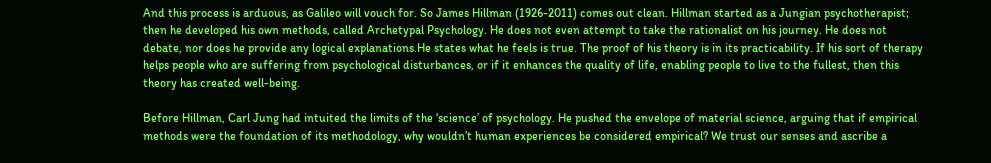And this process is arduous, as Galileo will vouch for. So James Hillman (1926-2011) comes out clean. Hillman started as a Jungian psychotherapist; then he developed his own methods, called Archetypal Psychology. He does not even attempt to take the rationalist on his journey. He does not debate, nor does he provide any logical explanations.He states what he feels is true. The proof of his theory is in its practicability. If his sort of therapy helps people who are suffering from psychological disturbances, or if it enhances the quality of life, enabling people to live to the fullest, then this theory has created well-being.

Before Hillman, Carl Jung had intuited the limits of the ‘science’ of psychology. He pushed the envelope of material science, arguing that if empirical methods were the foundation of its methodology, why wouldn’t human experiences be considered empirical? We trust our senses and ascribe a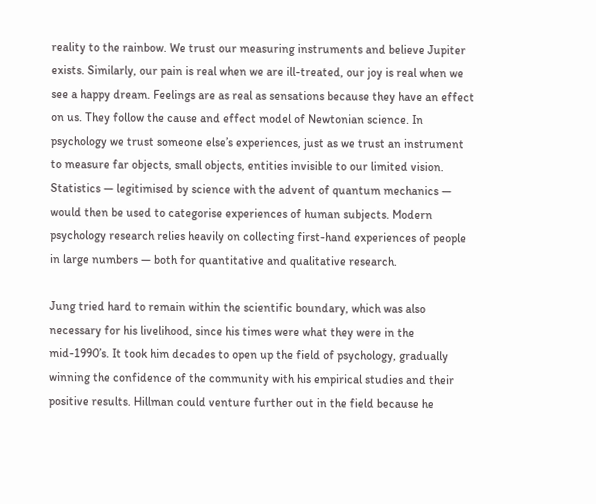reality to the rainbow. We trust our measuring instruments and believe Jupiter exists. Similarly, our pain is real when we are ill-treated, our joy is real when we see a happy dream. Feelings are as real as sensations because they have an effect on us. They follow the cause and effect model of Newtonian science. In psychology we trust someone else’s experiences, just as we trust an instrument to measure far objects, small objects, entities invisible to our limited vision. Statistics — legitimised by science with the advent of quantum mechanics — would then be used to categorise experiences of human subjects. Modern psychology research relies heavily on collecting first-hand experiences of people in large numbers — both for quantitative and qualitative research.

Jung tried hard to remain within the scientific boundary, which was also necessary for his livelihood, since his times were what they were in the mid-1990’s. It took him decades to open up the field of psychology, gradually winning the confidence of the community with his empirical studies and their positive results. Hillman could venture further out in the field because he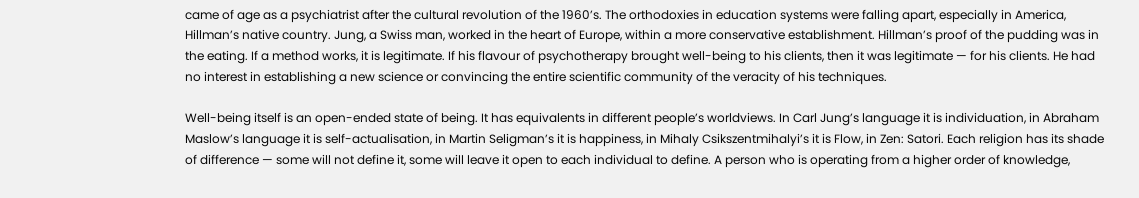came of age as a psychiatrist after the cultural revolution of the 1960’s. The orthodoxies in education systems were falling apart, especially in America, Hillman’s native country. Jung, a Swiss man, worked in the heart of Europe, within a more conservative establishment. Hillman’s proof of the pudding was in the eating. If a method works, it is legitimate. If his flavour of psychotherapy brought well-being to his clients, then it was legitimate — for his clients. He had no interest in establishing a new science or convincing the entire scientific community of the veracity of his techniques.

Well-being itself is an open-ended state of being. It has equivalents in different people’s worldviews. In Carl Jung’s language it is individuation, in Abraham Maslow’s language it is self-actualisation, in Martin Seligman’s it is happiness, in Mihaly Csikszentmihalyi’s it is Flow, in Zen: Satori. Each religion has its shade of difference — some will not define it, some will leave it open to each individual to define. A person who is operating from a higher order of knowledge,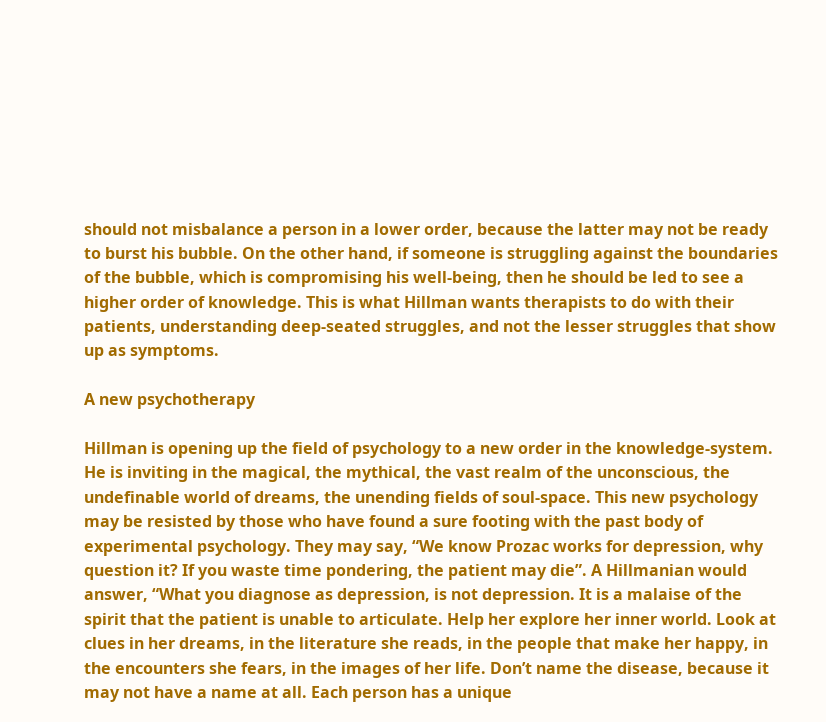should not misbalance a person in a lower order, because the latter may not be ready to burst his bubble. On the other hand, if someone is struggling against the boundaries of the bubble, which is compromising his well-being, then he should be led to see a higher order of knowledge. This is what Hillman wants therapists to do with their patients, understanding deep-seated struggles, and not the lesser struggles that show up as symptoms.

A new psychotherapy

Hillman is opening up the field of psychology to a new order in the knowledge-system. He is inviting in the magical, the mythical, the vast realm of the unconscious, the undefinable world of dreams, the unending fields of soul-space. This new psychology may be resisted by those who have found a sure footing with the past body of experimental psychology. They may say, “We know Prozac works for depression, why question it? If you waste time pondering, the patient may die”. A Hillmanian would answer, “What you diagnose as depression, is not depression. It is a malaise of the spirit that the patient is unable to articulate. Help her explore her inner world. Look at clues in her dreams, in the literature she reads, in the people that make her happy, in the encounters she fears, in the images of her life. Don’t name the disease, because it may not have a name at all. Each person has a unique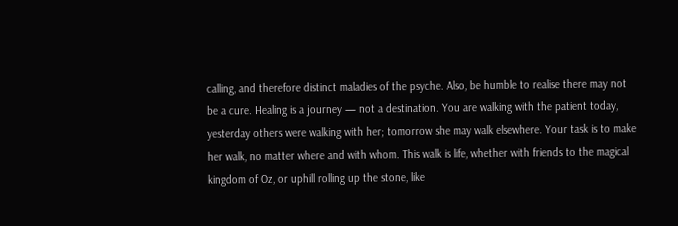calling, and therefore distinct maladies of the psyche. Also, be humble to realise there may not be a cure. Healing is a journey — not a destination. You are walking with the patient today, yesterday others were walking with her; tomorrow she may walk elsewhere. Your task is to make her walk, no matter where and with whom. This walk is life, whether with friends to the magical kingdom of Oz, or uphill rolling up the stone, like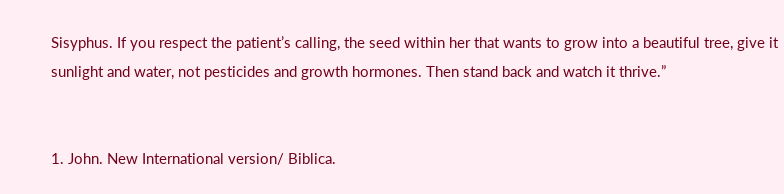Sisyphus. If you respect the patient’s calling, the seed within her that wants to grow into a beautiful tree, give it sunlight and water, not pesticides and growth hormones. Then stand back and watch it thrive.”


1. John. New International version/ Biblica.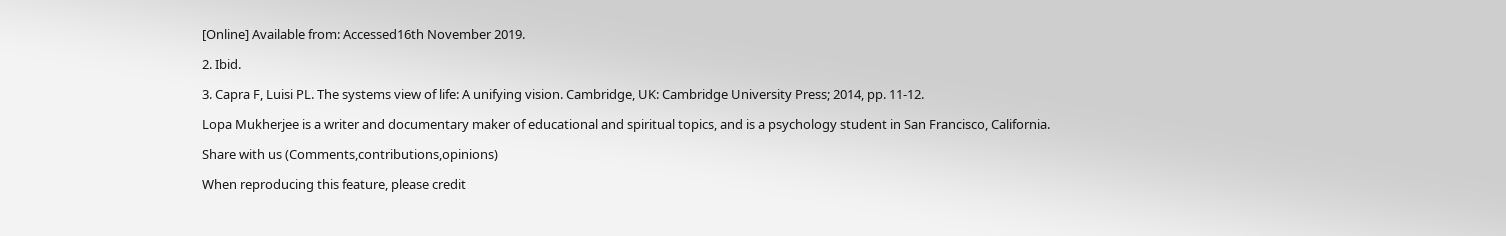[Online] Available from: Accessed16th November 2019.

2. Ibid.

3. Capra F, Luisi PL. The systems view of life: A unifying vision. Cambridge, UK: Cambridge University Press; 2014, pp. 11-12.

Lopa Mukherjee is a writer and documentary maker of educational and spiritual topics, and is a psychology student in San Francisco, California.

Share with us (Comments,contributions,opinions)

When reproducing this feature, please credit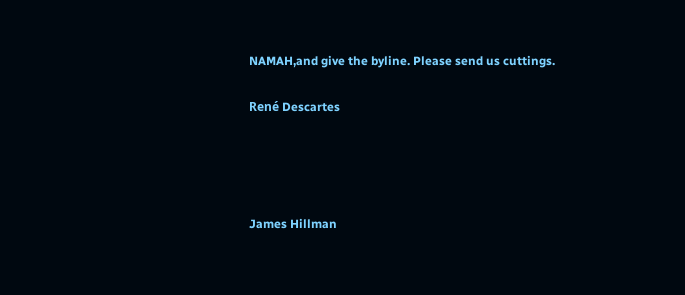NAMAH,and give the byline. Please send us cuttings.

René Descartes




James Hillman